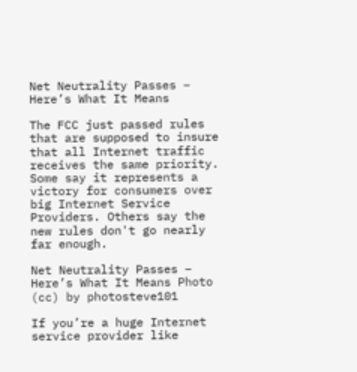Net Neutrality Passes – Here’s What It Means

The FCC just passed rules that are supposed to insure that all Internet traffic receives the same priority. Some say it represents a victory for consumers over big Internet Service Providers. Others say the new rules don't go nearly far enough.

Net Neutrality Passes – Here’s What It Means Photo (cc) by photosteve101

If you’re a huge Internet service provider like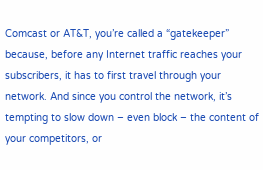Comcast or AT&T, you’re called a “gatekeeper” because, before any Internet traffic reaches your subscribers, it has to first travel through your network. And since you control the network, it’s tempting to slow down – even block – the content of your competitors, or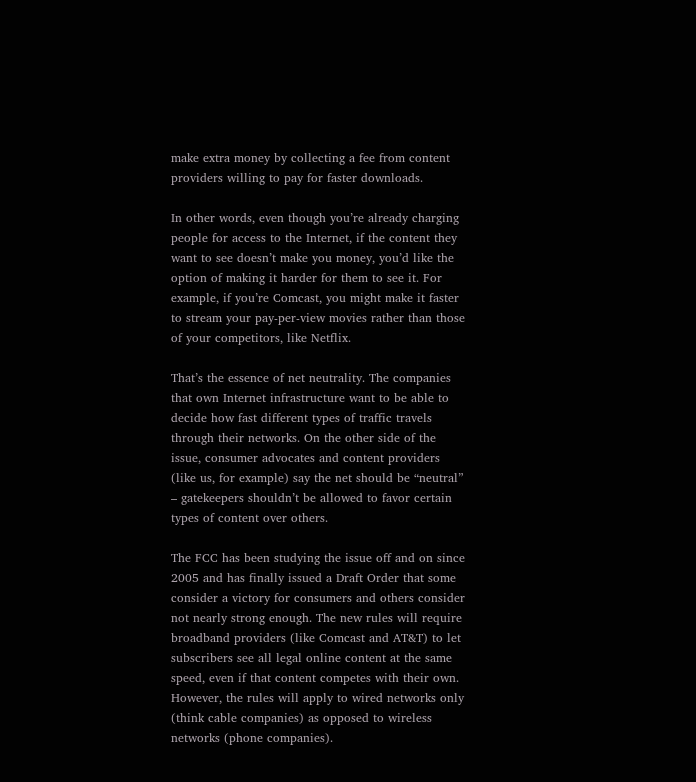make extra money by collecting a fee from content providers willing to pay for faster downloads.

In other words, even though you’re already charging people for access to the Internet, if the content they want to see doesn’t make you money, you’d like the option of making it harder for them to see it. For example, if you’re Comcast, you might make it faster to stream your pay-per-view movies rather than those of your competitors, like Netflix.

That’s the essence of net neutrality. The companies that own Internet infrastructure want to be able to decide how fast different types of traffic travels through their networks. On the other side of the issue, consumer advocates and content providers (like us, for example) say the net should be “neutral” – gatekeepers shouldn’t be allowed to favor certain types of content over others.

The FCC has been studying the issue off and on since 2005 and has finally issued a Draft Order that some consider a victory for consumers and others consider not nearly strong enough. The new rules will require broadband providers (like Comcast and AT&T) to let subscribers see all legal online content at the same speed, even if that content competes with their own. However, the rules will apply to wired networks only (think cable companies) as opposed to wireless networks (phone companies).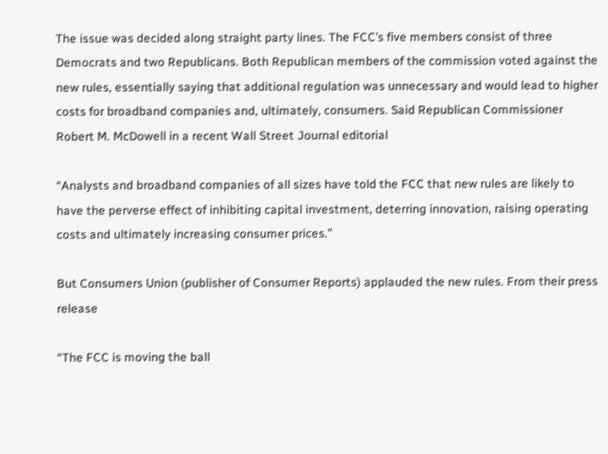The issue was decided along straight party lines. The FCC’s five members consist of three Democrats and two Republicans. Both Republican members of the commission voted against the new rules, essentially saying that additional regulation was unnecessary and would lead to higher costs for broadband companies and, ultimately, consumers. Said Republican Commissioner Robert M. McDowell in a recent Wall Street Journal editorial

“Analysts and broadband companies of all sizes have told the FCC that new rules are likely to have the perverse effect of inhibiting capital investment, deterring innovation, raising operating costs and ultimately increasing consumer prices.”

But Consumers Union (publisher of Consumer Reports) applauded the new rules. From their press release

“The FCC is moving the ball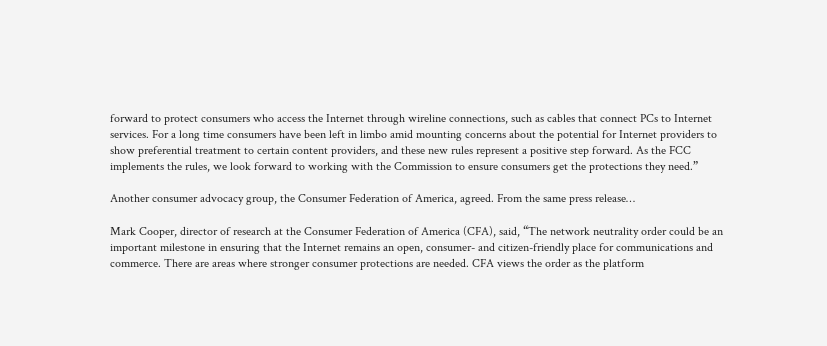forward to protect consumers who access the Internet through wireline connections, such as cables that connect PCs to Internet services. For a long time consumers have been left in limbo amid mounting concerns about the potential for Internet providers to show preferential treatment to certain content providers, and these new rules represent a positive step forward. As the FCC implements the rules, we look forward to working with the Commission to ensure consumers get the protections they need.”

Another consumer advocacy group, the Consumer Federation of America, agreed. From the same press release…

Mark Cooper, director of research at the Consumer Federation of America (CFA), said, “The network neutrality order could be an important milestone in ensuring that the Internet remains an open, consumer- and citizen-friendly place for communications and commerce. There are areas where stronger consumer protections are needed. CFA views the order as the platform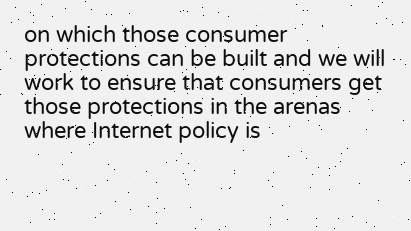on which those consumer protections can be built and we will work to ensure that consumers get those protections in the arenas where Internet policy is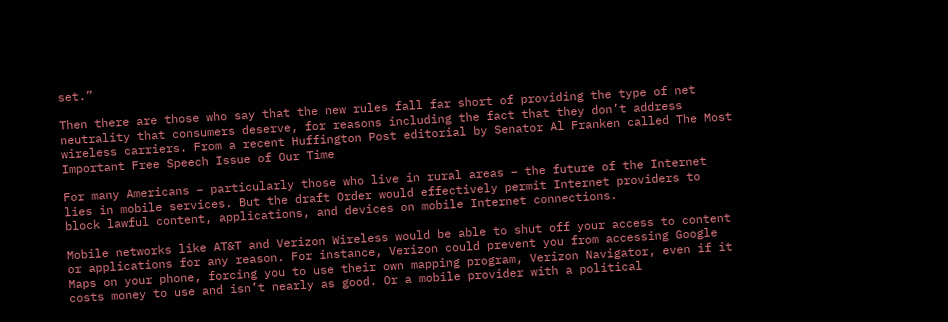set.”

Then there are those who say that the new rules fall far short of providing the type of net neutrality that consumers deserve, for reasons including the fact that they don’t address wireless carriers. From a recent Huffington Post editorial by Senator Al Franken called The Most Important Free Speech Issue of Our Time

For many Americans – particularly those who live in rural areas – the future of the Internet lies in mobile services. But the draft Order would effectively permit Internet providers to block lawful content, applications, and devices on mobile Internet connections.

Mobile networks like AT&T and Verizon Wireless would be able to shut off your access to content or applications for any reason. For instance, Verizon could prevent you from accessing Google Maps on your phone, forcing you to use their own mapping program, Verizon Navigator, even if it costs money to use and isn’t nearly as good. Or a mobile provider with a political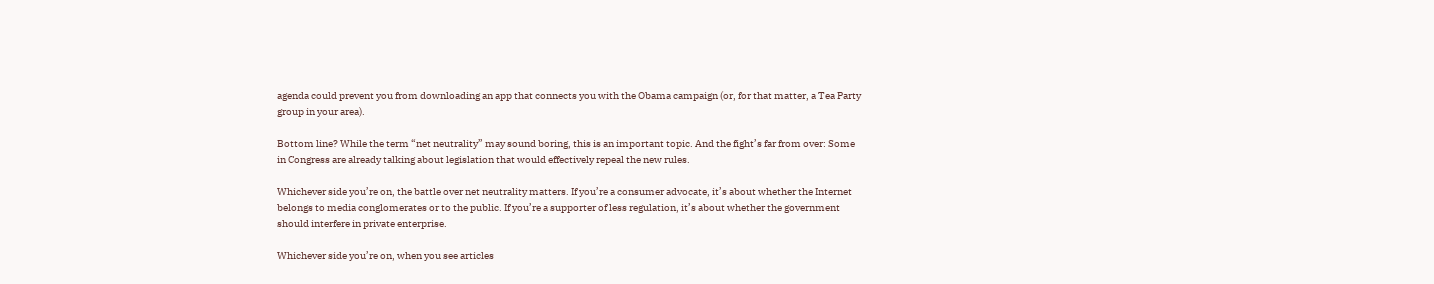agenda could prevent you from downloading an app that connects you with the Obama campaign (or, for that matter, a Tea Party group in your area).

Bottom line? While the term “net neutrality” may sound boring, this is an important topic. And the fight’s far from over: Some in Congress are already talking about legislation that would effectively repeal the new rules.

Whichever side you’re on, the battle over net neutrality matters. If you’re a consumer advocate, it’s about whether the Internet belongs to media conglomerates or to the public. If you’re a supporter of less regulation, it’s about whether the government should interfere in private enterprise.

Whichever side you’re on, when you see articles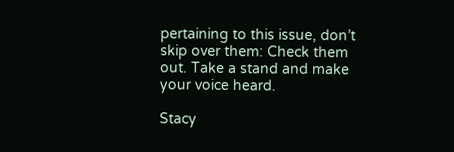pertaining to this issue, don’t skip over them: Check them out. Take a stand and make your voice heard.

Stacy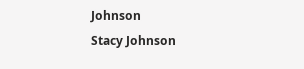Johnson
Stacy Johnson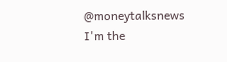@moneytalksnews
I'm the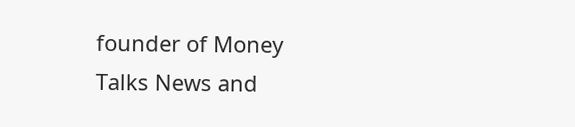founder of Money Talks News and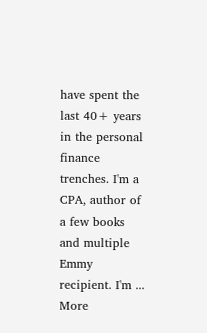have spent the last 40+ years in the personal finance trenches. I'm a CPA, author of a few books and multiple Emmy recipient. I'm ... More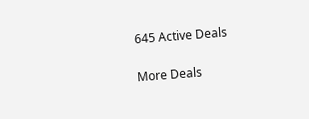645 Active Deals

More Deals